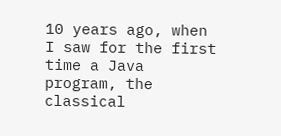10 years ago, when I saw for the first time a Java program, the classical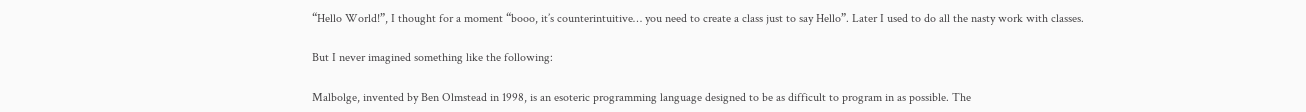“Hello World!”, I thought for a moment “booo, it’s counterintuitive… you need to create a class just to say Hello”. Later I used to do all the nasty work with classes.

But I never imagined something like the following:

Malbolge, invented by Ben Olmstead in 1998, is an esoteric programming language designed to be as difficult to program in as possible. The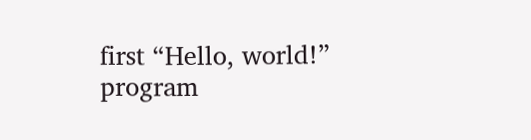first “Hello, world!” program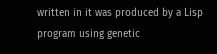written in it was produced by a Lisp program using genetic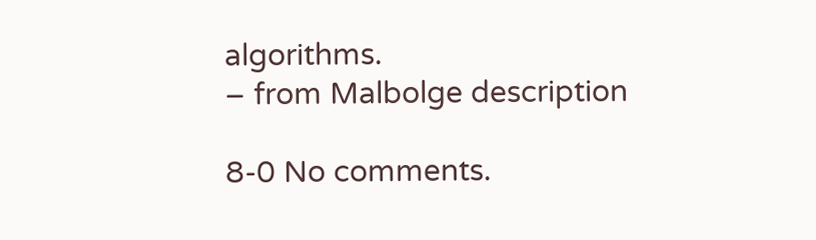algorithms.
– from Malbolge description

8-0 No comments.